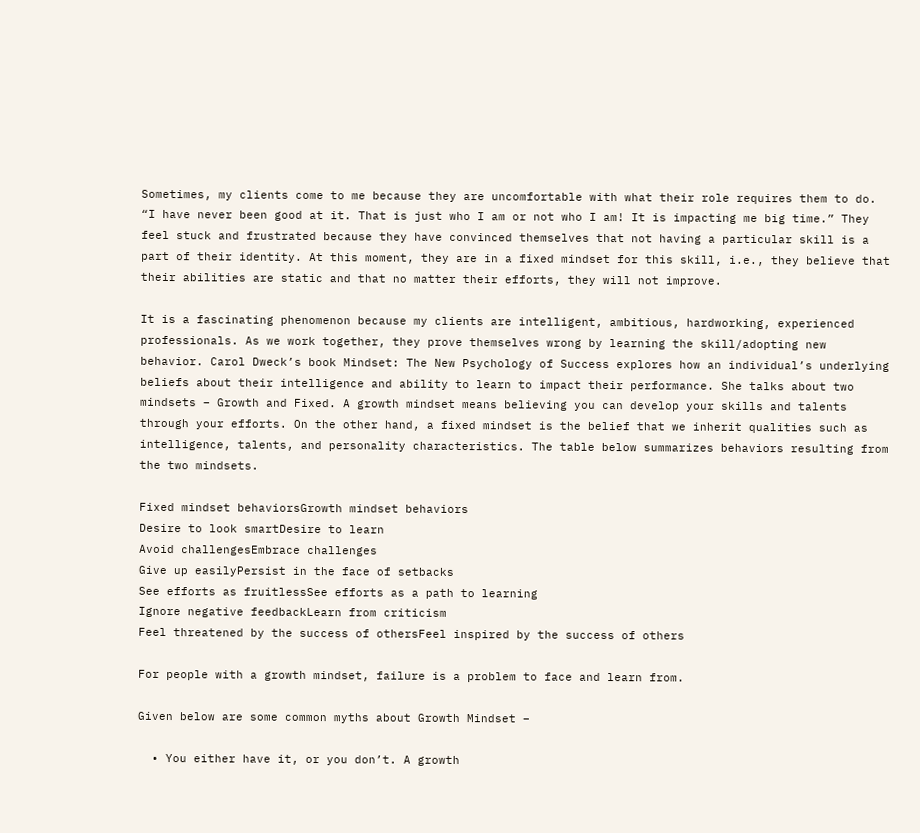Sometimes, my clients come to me because they are uncomfortable with what their role requires them to do. “I have never been good at it. That is just who I am or not who I am! It is impacting me big time.” They feel stuck and frustrated because they have convinced themselves that not having a particular skill is a part of their identity. At this moment, they are in a fixed mindset for this skill, i.e., they believe that their abilities are static and that no matter their efforts, they will not improve.

It is a fascinating phenomenon because my clients are intelligent, ambitious, hardworking, experienced professionals. As we work together, they prove themselves wrong by learning the skill/adopting new behavior. Carol Dweck’s book Mindset: The New Psychology of Success explores how an individual’s underlying beliefs about their intelligence and ability to learn to impact their performance. She talks about two mindsets – Growth and Fixed. A growth mindset means believing you can develop your skills and talents through your efforts. On the other hand, a fixed mindset is the belief that we inherit qualities such as intelligence, talents, and personality characteristics. The table below summarizes behaviors resulting from the two mindsets.

Fixed mindset behaviorsGrowth mindset behaviors
Desire to look smartDesire to learn
Avoid challengesEmbrace challenges
Give up easilyPersist in the face of setbacks
See efforts as fruitlessSee efforts as a path to learning
Ignore negative feedbackLearn from criticism
Feel threatened by the success of othersFeel inspired by the success of others

For people with a growth mindset, failure is a problem to face and learn from.

Given below are some common myths about Growth Mindset –

  • You either have it, or you don’t. A growth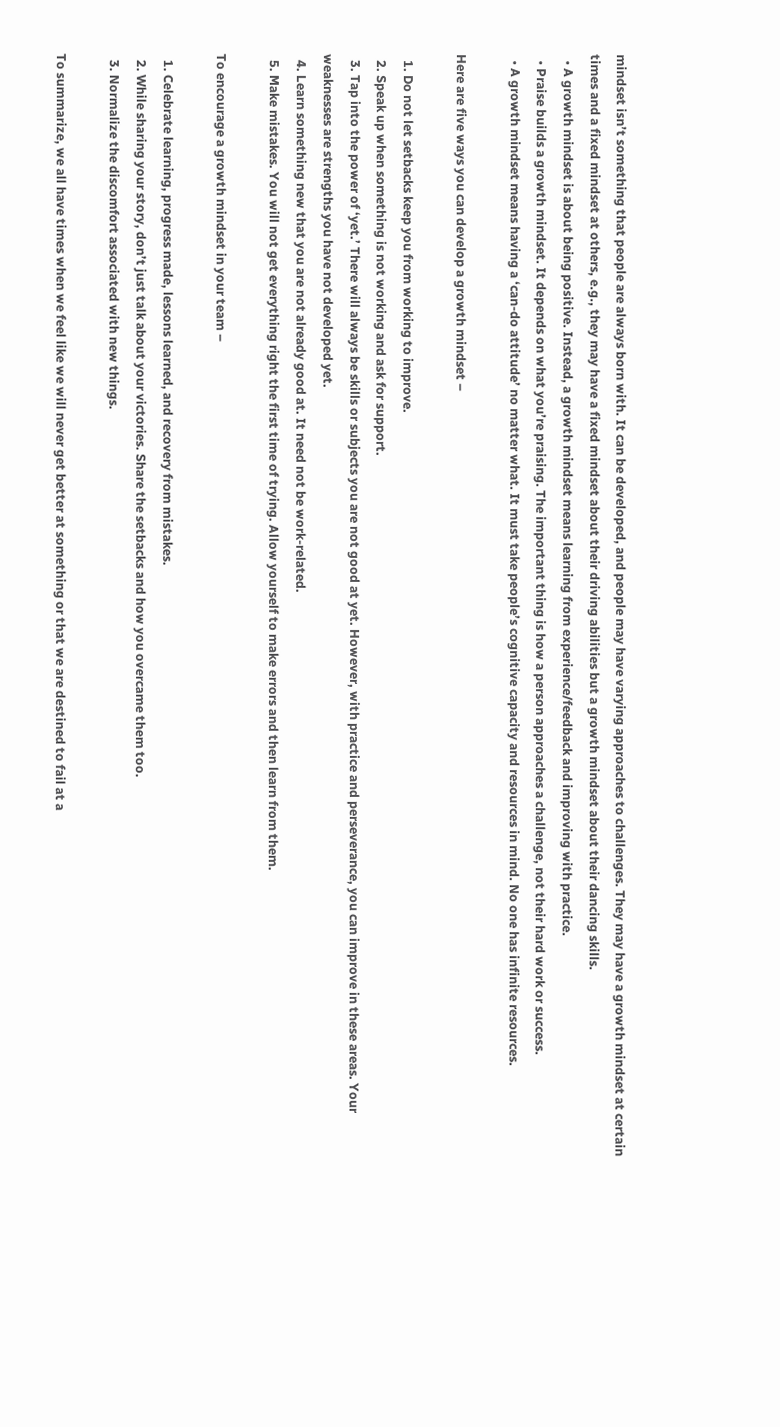mindset isn’t something that people are always born with. It can be developed, and people may have varying approaches to challenges. They may have a growth mindset at certain times and a fixed mindset at others, e.g., they may have a fixed mindset about their driving abilities but a growth mindset about their dancing skills.
  • A growth mindset is about being positive. Instead, a growth mindset means learning from experience/feedback and improving with practice.
  • Praise builds a growth mindset. It depends on what you’re praising. The important thing is how a person approaches a challenge, not their hard work or success.
  • A growth mindset means having a ‘can-do attitude’ no matter what. It must take people’s cognitive capacity and resources in mind. No one has infinite resources.

Here are five ways you can develop a growth mindset –

  1. Do not let setbacks keep you from working to improve.
  2. Speak up when something is not working and ask for support.
  3. Tap into the power of ‘yet.’ There will always be skills or subjects you are not good at yet. However, with practice and perseverance, you can improve in these areas. Your weaknesses are strengths you have not developed yet.
  4. Learn something new that you are not already good at. It need not be work-related.
  5. Make mistakes. You will not get everything right the first time of trying. Allow yourself to make errors and then learn from them.

To encourage a growth mindset in your team –

  1. Celebrate learning, progress made, lessons learned, and recovery from mistakes.
  2. While sharing your story, don’t just talk about your victories. Share the setbacks and how you overcame them too.
  3. Normalize the discomfort associated with new things.

To summarize, we all have times when we feel like we will never get better at something or that we are destined to fail at a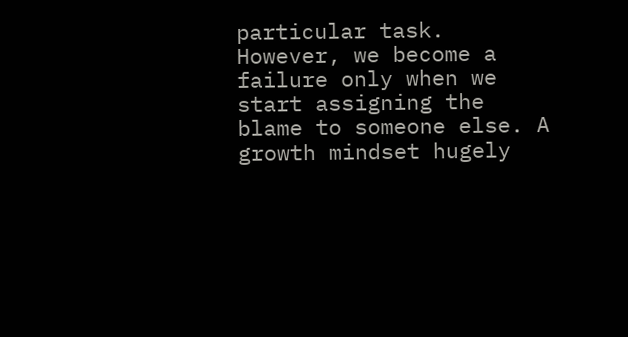particular task. However, we become a failure only when we start assigning the blame to someone else. A growth mindset hugely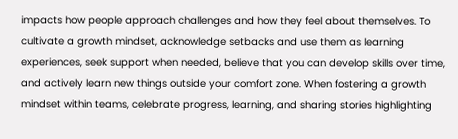impacts how people approach challenges and how they feel about themselves. To cultivate a growth mindset, acknowledge setbacks and use them as learning experiences, seek support when needed, believe that you can develop skills over time, and actively learn new things outside your comfort zone. When fostering a growth mindset within teams, celebrate progress, learning, and sharing stories highlighting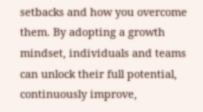setbacks and how you overcome them. By adopting a growth mindset, individuals and teams can unlock their full potential, continuously improve,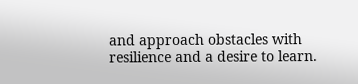and approach obstacles with resilience and a desire to learn.